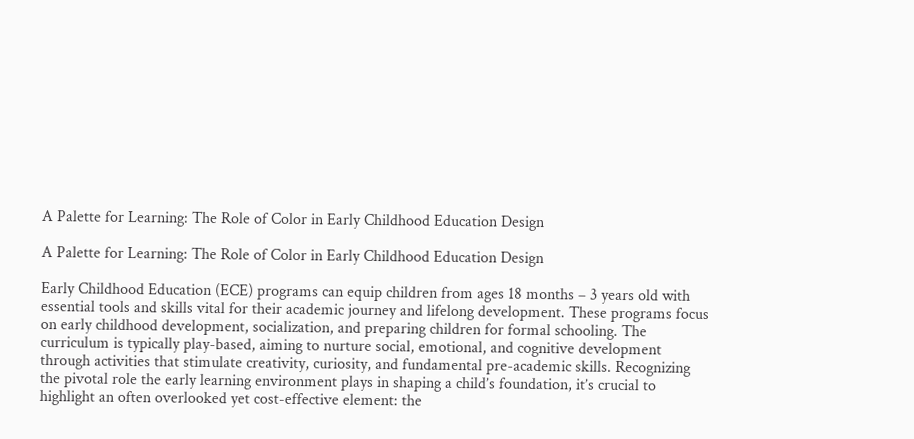A Palette for Learning: The Role of Color in Early Childhood Education Design

A Palette for Learning: The Role of Color in Early Childhood Education Design

Early Childhood Education (ECE) programs can equip children from ages 18 months – 3 years old with essential tools and skills vital for their academic journey and lifelong development. These programs focus on early childhood development, socialization, and preparing children for formal schooling. The curriculum is typically play-based, aiming to nurture social, emotional, and cognitive development through activities that stimulate creativity, curiosity, and fundamental pre-academic skills. Recognizing the pivotal role the early learning environment plays in shaping a child’s foundation, it’s crucial to highlight an often overlooked yet cost-effective element: the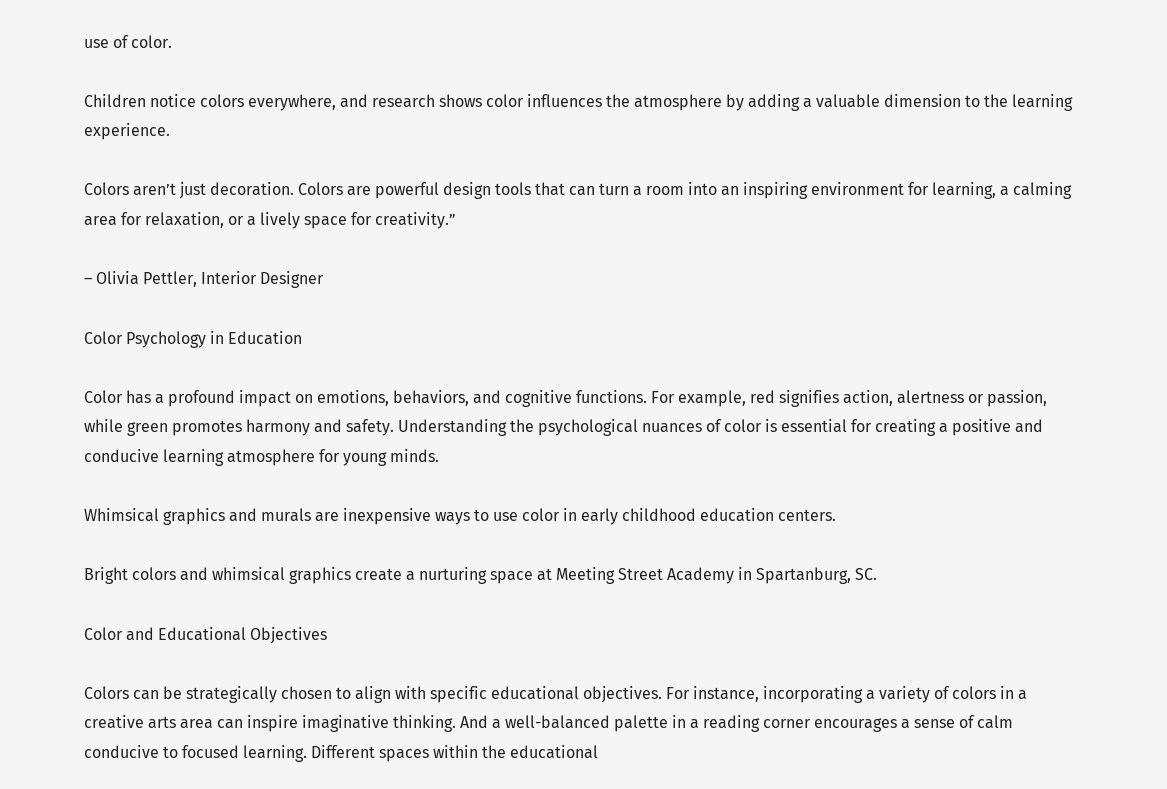use of color.

Children notice colors everywhere, and research shows color influences the atmosphere by adding a valuable dimension to the learning experience.

Colors aren’t just decoration. Colors are powerful design tools that can turn a room into an inspiring environment for learning, a calming area for relaxation, or a lively space for creativity.”

– Olivia Pettler, Interior Designer

Color Psychology in Education

Color has a profound impact on emotions, behaviors, and cognitive functions. For example, red signifies action, alertness or passion, while green promotes harmony and safety. Understanding the psychological nuances of color is essential for creating a positive and conducive learning atmosphere for young minds.

Whimsical graphics and murals are inexpensive ways to use color in early childhood education centers.

Bright colors and whimsical graphics create a nurturing space at Meeting Street Academy in Spartanburg, SC.

Color and Educational Objectives

Colors can be strategically chosen to align with specific educational objectives. For instance, incorporating a variety of colors in a creative arts area can inspire imaginative thinking. And a well-balanced palette in a reading corner encourages a sense of calm conducive to focused learning. Different spaces within the educational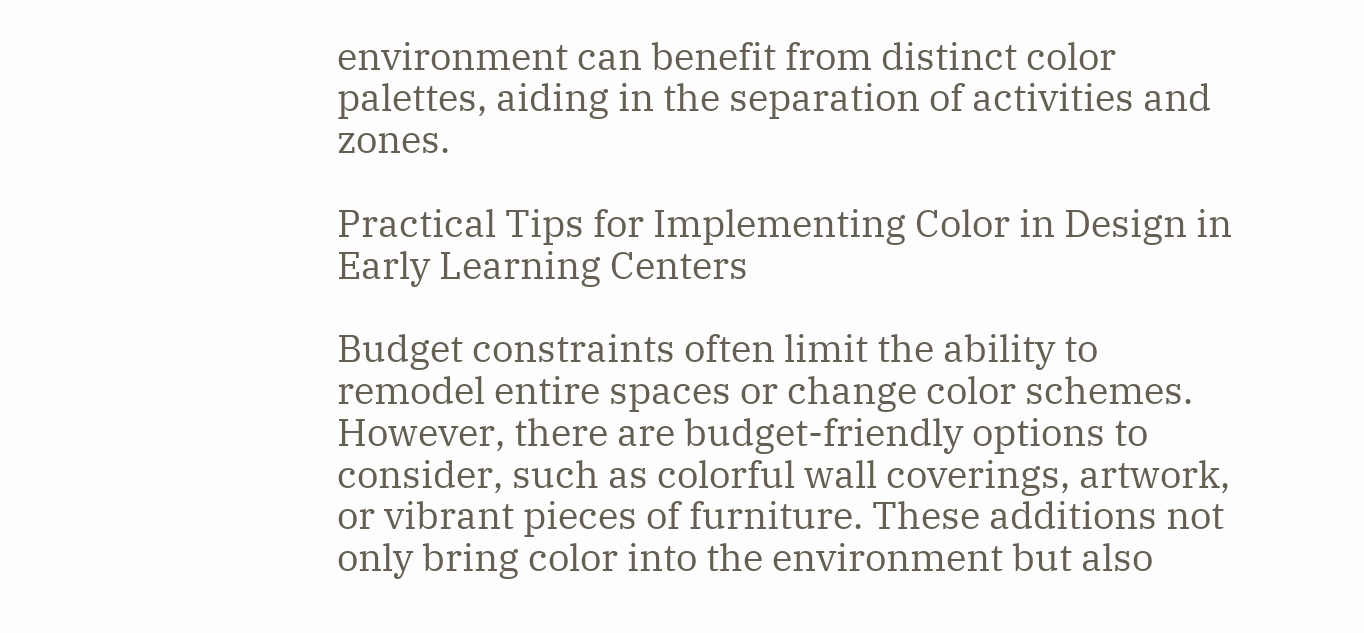environment can benefit from distinct color palettes, aiding in the separation of activities and zones.

Practical Tips for Implementing Color in Design in Early Learning Centers

Budget constraints often limit the ability to remodel entire spaces or change color schemes. However, there are budget-friendly options to consider, such as colorful wall coverings, artwork, or vibrant pieces of furniture. These additions not only bring color into the environment but also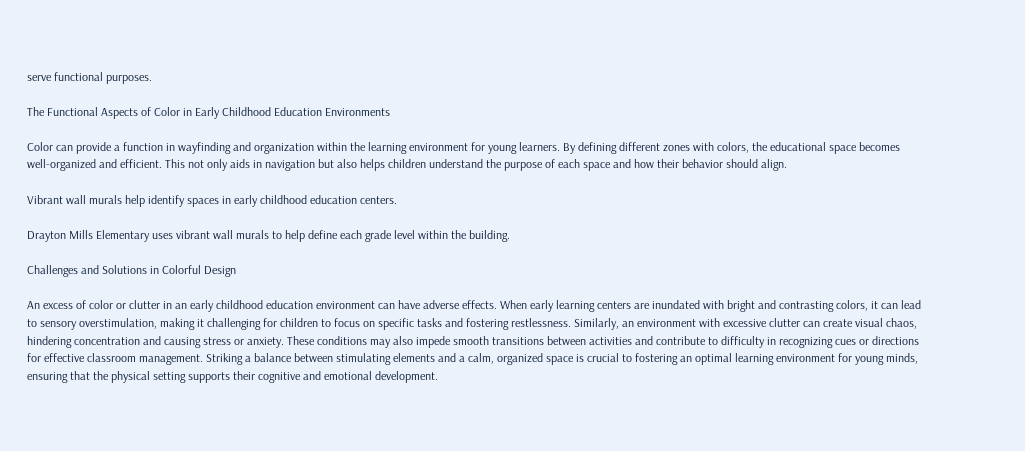serve functional purposes.

The Functional Aspects of Color in Early Childhood Education Environments

Color can provide a function in wayfinding and organization within the learning environment for young learners. By defining different zones with colors, the educational space becomes well-organized and efficient. This not only aids in navigation but also helps children understand the purpose of each space and how their behavior should align.

Vibrant wall murals help identify spaces in early childhood education centers.

Drayton Mills Elementary uses vibrant wall murals to help define each grade level within the building.

Challenges and Solutions in Colorful Design

An excess of color or clutter in an early childhood education environment can have adverse effects. When early learning centers are inundated with bright and contrasting colors, it can lead to sensory overstimulation, making it challenging for children to focus on specific tasks and fostering restlessness. Similarly, an environment with excessive clutter can create visual chaos, hindering concentration and causing stress or anxiety. These conditions may also impede smooth transitions between activities and contribute to difficulty in recognizing cues or directions for effective classroom management. Striking a balance between stimulating elements and a calm, organized space is crucial to fostering an optimal learning environment for young minds, ensuring that the physical setting supports their cognitive and emotional development.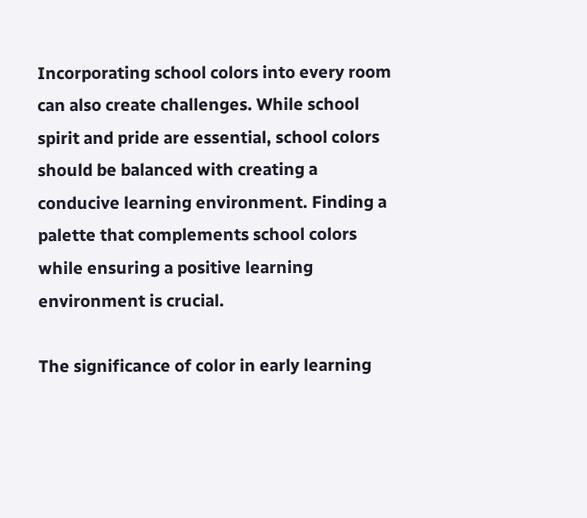Incorporating school colors into every room can also create challenges. While school spirit and pride are essential, school colors should be balanced with creating a conducive learning environment. Finding a palette that complements school colors while ensuring a positive learning environment is crucial.

The significance of color in early learning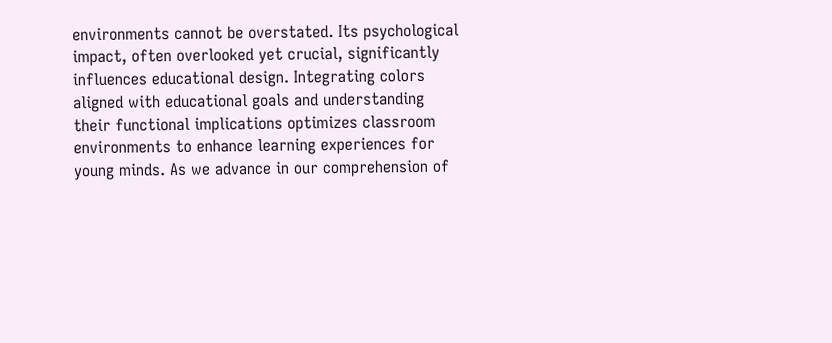environments cannot be overstated. Its psychological impact, often overlooked yet crucial, significantly influences educational design. Integrating colors aligned with educational goals and understanding their functional implications optimizes classroom environments to enhance learning experiences for young minds. As we advance in our comprehension of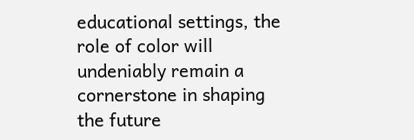educational settings, the role of color will undeniably remain a cornerstone in shaping the future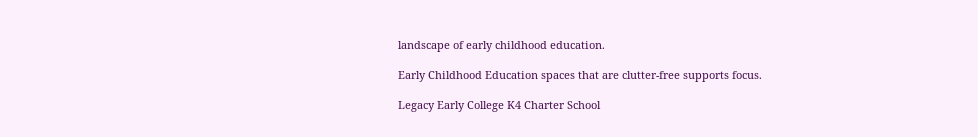landscape of early childhood education.

Early Childhood Education spaces that are clutter-free supports focus.

Legacy Early College K4 Charter School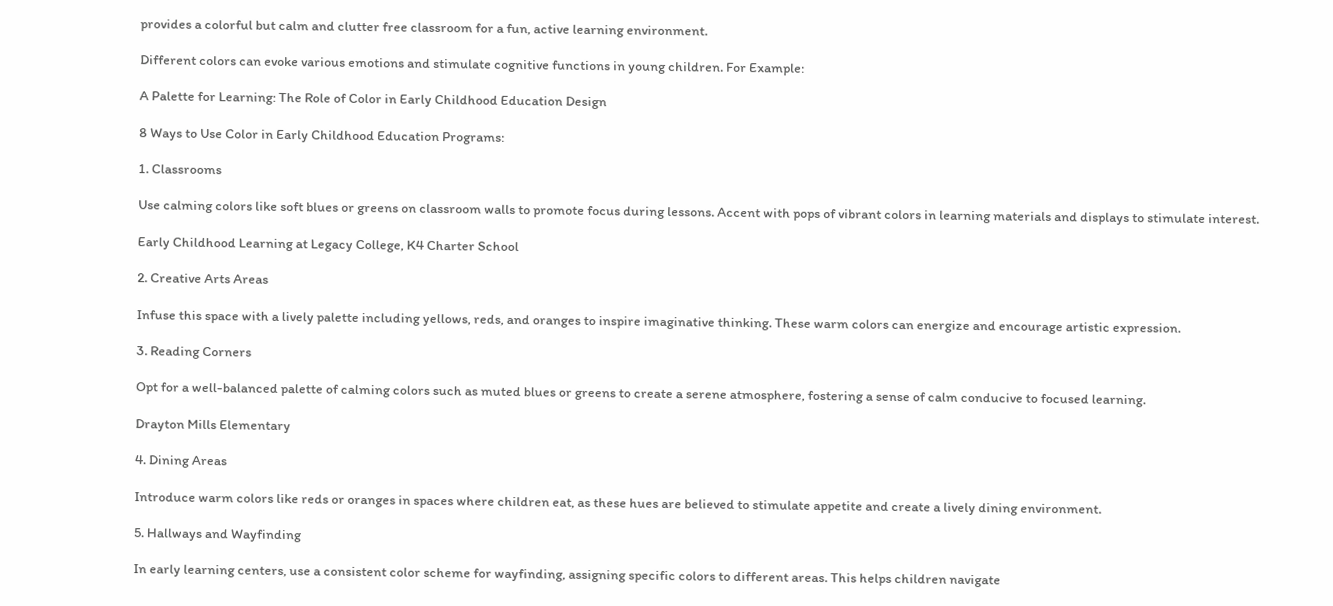provides a colorful but calm and clutter free classroom for a fun, active learning environment.

Different colors can evoke various emotions and stimulate cognitive functions in young children. For Example:

A Palette for Learning: The Role of Color in Early Childhood Education Design

8 Ways to Use Color in Early Childhood Education Programs:

1. Classrooms

Use calming colors like soft blues or greens on classroom walls to promote focus during lessons. Accent with pops of vibrant colors in learning materials and displays to stimulate interest.

Early Childhood Learning at Legacy College, K4 Charter School

2. Creative Arts Areas

Infuse this space with a lively palette including yellows, reds, and oranges to inspire imaginative thinking. These warm colors can energize and encourage artistic expression.

3. Reading Corners

Opt for a well-balanced palette of calming colors such as muted blues or greens to create a serene atmosphere, fostering a sense of calm conducive to focused learning.

Drayton Mills Elementary

4. Dining Areas

Introduce warm colors like reds or oranges in spaces where children eat, as these hues are believed to stimulate appetite and create a lively dining environment.

5. Hallways and Wayfinding

In early learning centers, use a consistent color scheme for wayfinding, assigning specific colors to different areas. This helps children navigate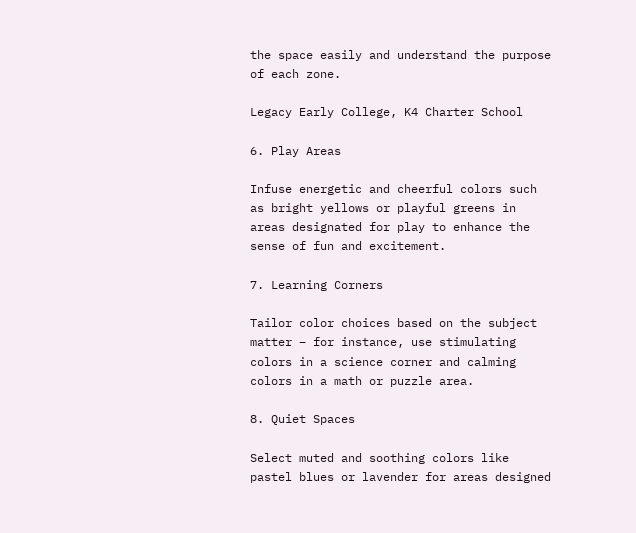the space easily and understand the purpose of each zone.

Legacy Early College, K4 Charter School

6. Play Areas

Infuse energetic and cheerful colors such as bright yellows or playful greens in areas designated for play to enhance the sense of fun and excitement.

7. Learning Corners

Tailor color choices based on the subject matter – for instance, use stimulating colors in a science corner and calming colors in a math or puzzle area.

8. Quiet Spaces

Select muted and soothing colors like pastel blues or lavender for areas designed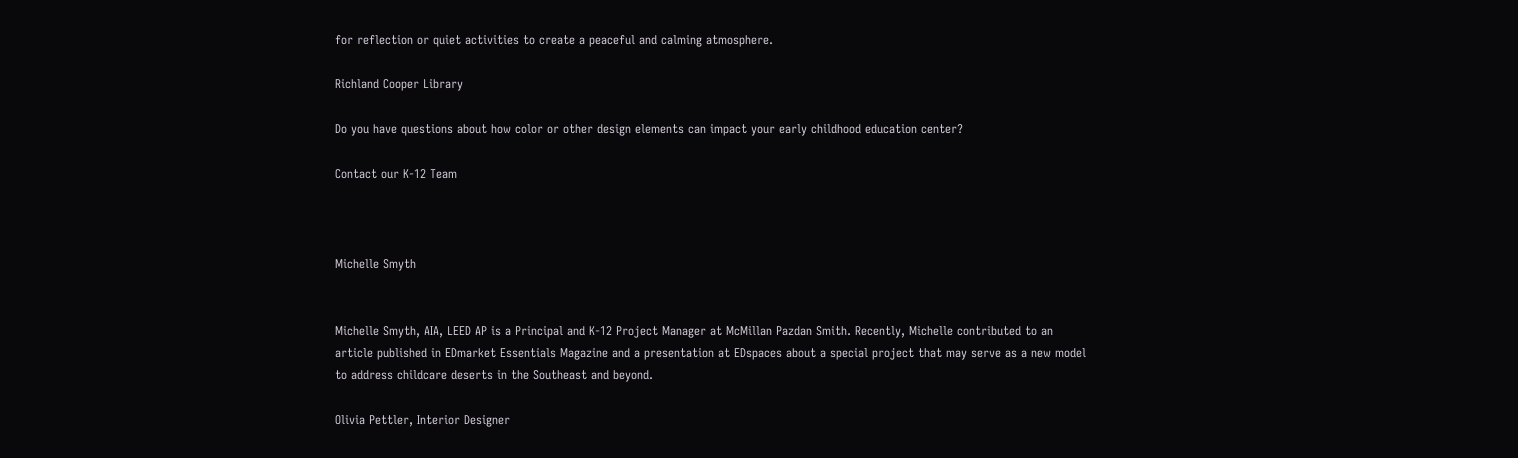for reflection or quiet activities to create a peaceful and calming atmosphere.

Richland Cooper Library

Do you have questions about how color or other design elements can impact your early childhood education center?

Contact our K-12 Team



Michelle Smyth


Michelle Smyth, AIA, LEED AP is a Principal and K-12 Project Manager at McMillan Pazdan Smith. Recently, Michelle contributed to an article published in EDmarket Essentials Magazine and a presentation at EDspaces about a special project that may serve as a new model to address childcare deserts in the Southeast and beyond.

Olivia Pettler, Interior Designer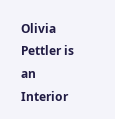Olivia Pettler is an Interior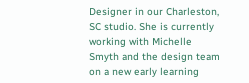Designer in our Charleston, SC studio. She is currently working with Michelle Smyth and the design team on a new early learning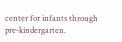center for infants through pre-kindergarten.